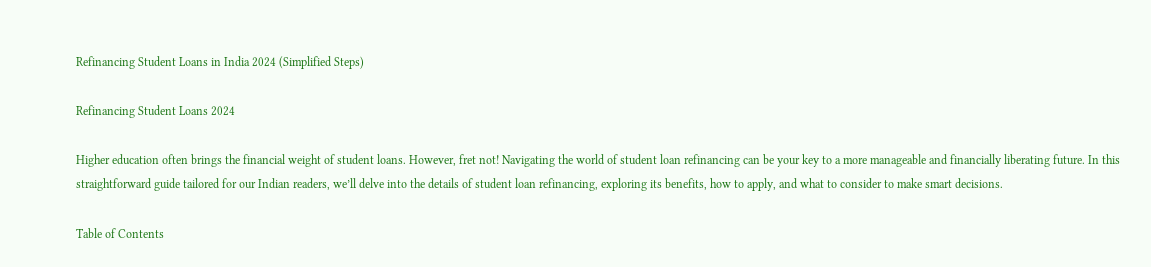Refinancing Student Loans in India 2024 (Simplified Steps)

Refinancing Student Loans 2024

Higher education often brings the financial weight of student loans. However, fret not! Navigating the world of student loan refinancing can be your key to a more manageable and financially liberating future. In this straightforward guide tailored for our Indian readers, we’ll delve into the details of student loan refinancing, exploring its benefits, how to apply, and what to consider to make smart decisions.

Table of Contents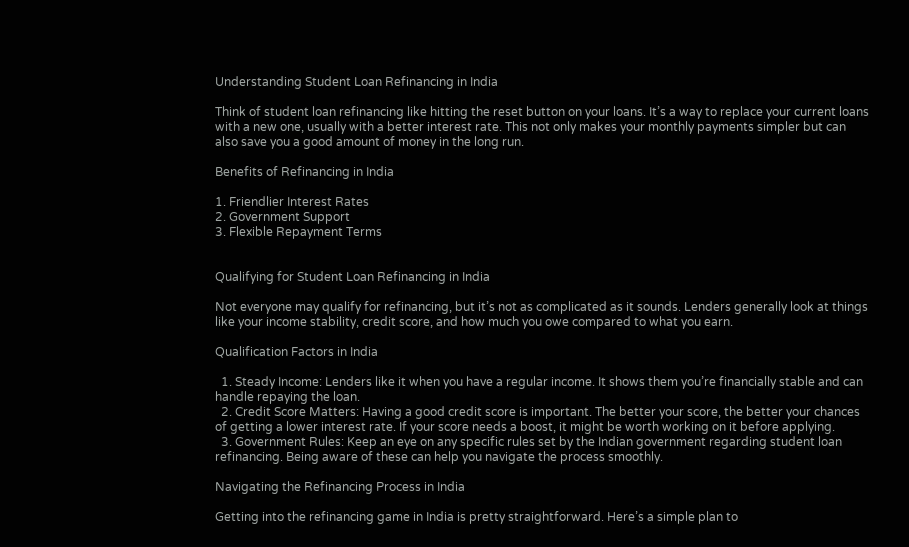Understanding Student Loan Refinancing in India

Think of student loan refinancing like hitting the reset button on your loans. It’s a way to replace your current loans with a new one, usually with a better interest rate. This not only makes your monthly payments simpler but can also save you a good amount of money in the long run.

Benefits of Refinancing in India

1. Friendlier Interest Rates
2. Government Support
3. Flexible Repayment Terms


Qualifying for Student Loan Refinancing in India

Not everyone may qualify for refinancing, but it’s not as complicated as it sounds. Lenders generally look at things like your income stability, credit score, and how much you owe compared to what you earn.

Qualification Factors in India

  1. Steady Income: Lenders like it when you have a regular income. It shows them you’re financially stable and can handle repaying the loan.
  2. Credit Score Matters: Having a good credit score is important. The better your score, the better your chances of getting a lower interest rate. If your score needs a boost, it might be worth working on it before applying.
  3. Government Rules: Keep an eye on any specific rules set by the Indian government regarding student loan refinancing. Being aware of these can help you navigate the process smoothly.

Navigating the Refinancing Process in India

Getting into the refinancing game in India is pretty straightforward. Here’s a simple plan to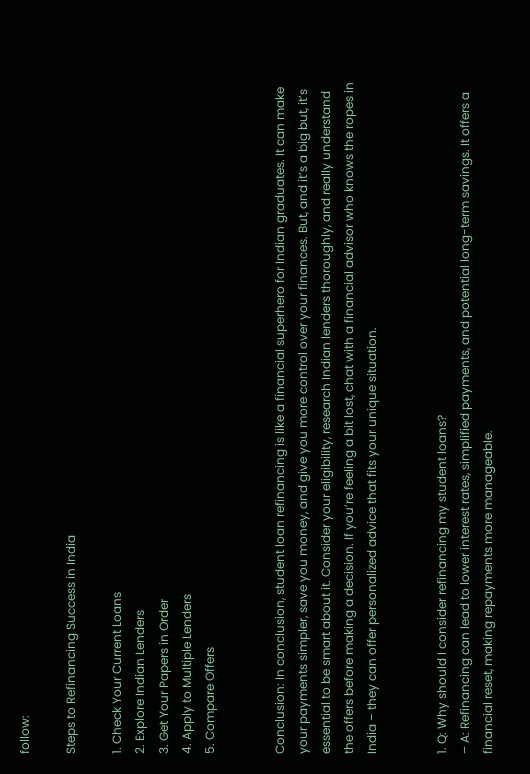follow:

Steps to Refinancing Success in India

1. Check Your Current Loans
2. Explore Indian Lenders
3. Get Your Papers in Order
4. Apply to Multiple Lenders
5. Compare Offers


Conclusion: In conclusion, student loan refinancing is like a financial superhero for Indian graduates. It can make your payments simpler, save you money, and give you more control over your finances. But, and it’s a big but, it’s essential to be smart about it. Consider your eligibility, research Indian lenders thoroughly, and really understand the offers before making a decision. If you’re feeling a bit lost, chat with a financial advisor who knows the ropes in India – they can offer personalized advice that fits your unique situation.


1. Q: Why should I consider refinancing my student loans?
– A: Refinancing can lead to lower interest rates, simplified payments, and potential long-term savings. It offers a financial reset, making repayments more manageable.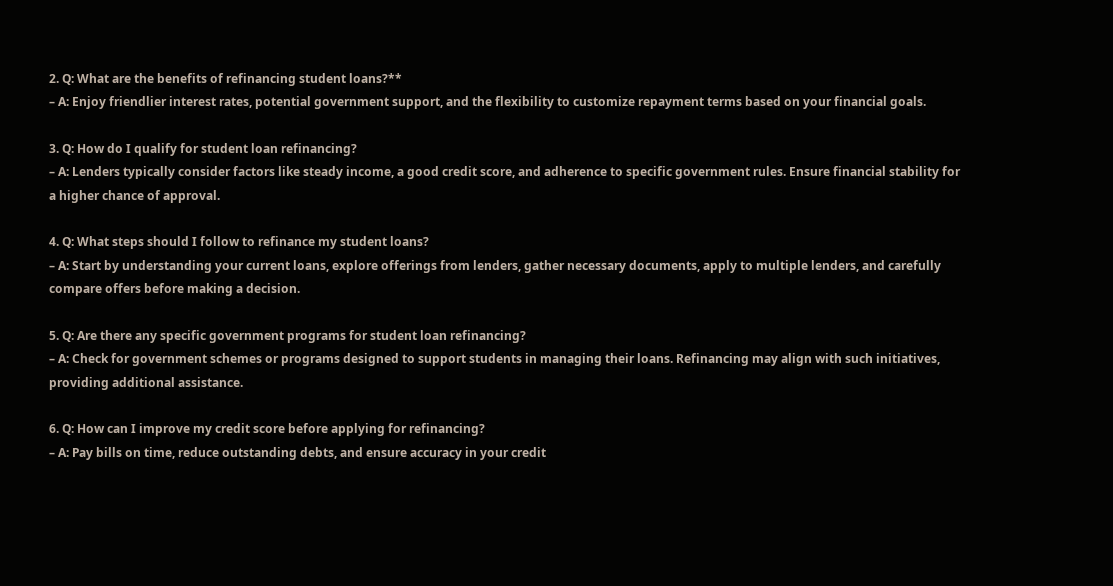2. Q: What are the benefits of refinancing student loans?**
– A: Enjoy friendlier interest rates, potential government support, and the flexibility to customize repayment terms based on your financial goals.

3. Q: How do I qualify for student loan refinancing?
– A: Lenders typically consider factors like steady income, a good credit score, and adherence to specific government rules. Ensure financial stability for a higher chance of approval.

4. Q: What steps should I follow to refinance my student loans?
– A: Start by understanding your current loans, explore offerings from lenders, gather necessary documents, apply to multiple lenders, and carefully compare offers before making a decision.

5. Q: Are there any specific government programs for student loan refinancing?
– A: Check for government schemes or programs designed to support students in managing their loans. Refinancing may align with such initiatives, providing additional assistance.

6. Q: How can I improve my credit score before applying for refinancing?
– A: Pay bills on time, reduce outstanding debts, and ensure accuracy in your credit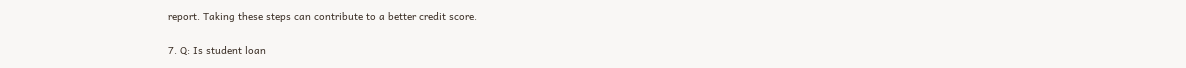report. Taking these steps can contribute to a better credit score.

7. Q: Is student loan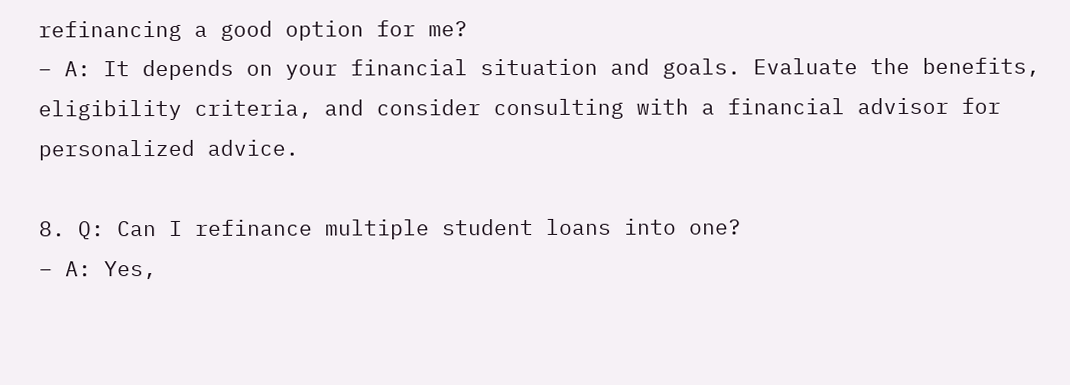refinancing a good option for me?
– A: It depends on your financial situation and goals. Evaluate the benefits, eligibility criteria, and consider consulting with a financial advisor for personalized advice.

8. Q: Can I refinance multiple student loans into one?
– A: Yes,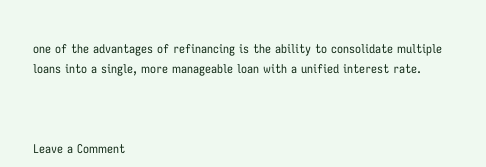one of the advantages of refinancing is the ability to consolidate multiple loans into a single, more manageable loan with a unified interest rate.



Leave a Comment